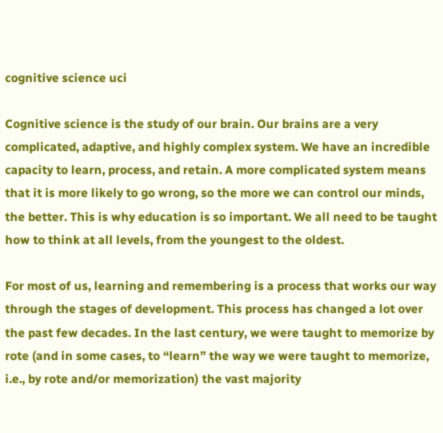cognitive science uci

Cognitive science is the study of our brain. Our brains are a very complicated, adaptive, and highly complex system. We have an incredible capacity to learn, process, and retain. A more complicated system means that it is more likely to go wrong, so the more we can control our minds, the better. This is why education is so important. We all need to be taught how to think at all levels, from the youngest to the oldest.

For most of us, learning and remembering is a process that works our way through the stages of development. This process has changed a lot over the past few decades. In the last century, we were taught to memorize by rote (and in some cases, to “learn” the way we were taught to memorize, i.e., by rote and/or memorization) the vast majority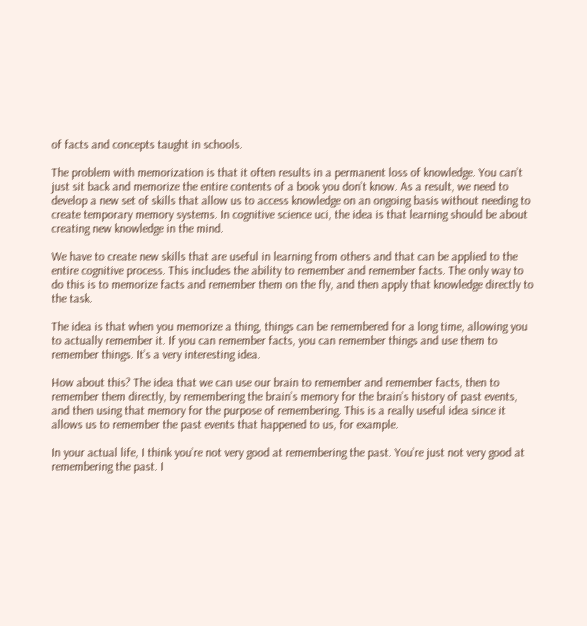of facts and concepts taught in schools.

The problem with memorization is that it often results in a permanent loss of knowledge. You can’t just sit back and memorize the entire contents of a book you don’t know. As a result, we need to develop a new set of skills that allow us to access knowledge on an ongoing basis without needing to create temporary memory systems. In cognitive science uci, the idea is that learning should be about creating new knowledge in the mind.

We have to create new skills that are useful in learning from others and that can be applied to the entire cognitive process. This includes the ability to remember and remember facts. The only way to do this is to memorize facts and remember them on the fly, and then apply that knowledge directly to the task.

The idea is that when you memorize a thing, things can be remembered for a long time, allowing you to actually remember it. If you can remember facts, you can remember things and use them to remember things. It’s a very interesting idea.

How about this? The idea that we can use our brain to remember and remember facts, then to remember them directly, by remembering the brain’s memory for the brain’s history of past events, and then using that memory for the purpose of remembering. This is a really useful idea since it allows us to remember the past events that happened to us, for example.

In your actual life, I think you’re not very good at remembering the past. You’re just not very good at remembering the past. I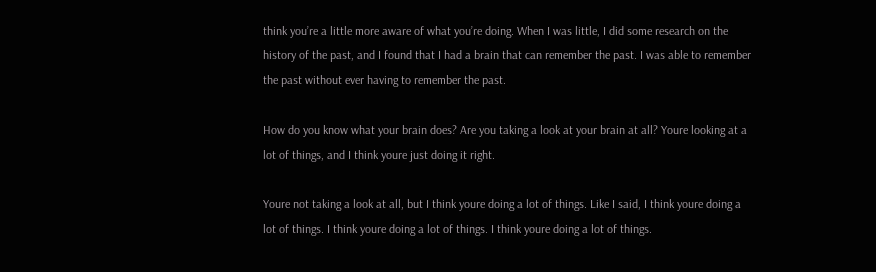think you’re a little more aware of what you’re doing. When I was little, I did some research on the history of the past, and I found that I had a brain that can remember the past. I was able to remember the past without ever having to remember the past.

How do you know what your brain does? Are you taking a look at your brain at all? Youre looking at a lot of things, and I think youre just doing it right.

Youre not taking a look at all, but I think youre doing a lot of things. Like I said, I think youre doing a lot of things. I think youre doing a lot of things. I think youre doing a lot of things.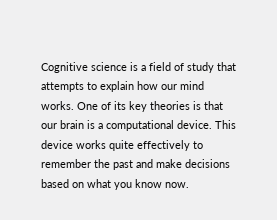Cognitive science is a field of study that attempts to explain how our mind works. One of its key theories is that our brain is a computational device. This device works quite effectively to remember the past and make decisions based on what you know now.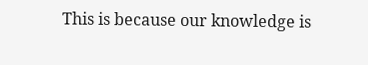This is because our knowledge is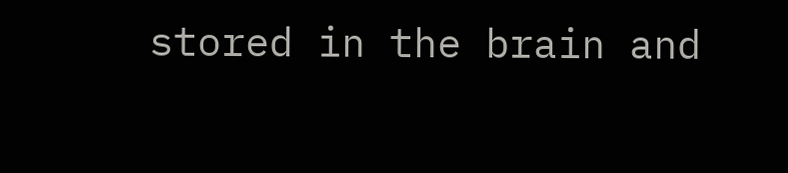stored in the brain and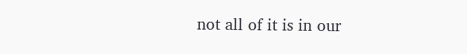not all of it is in our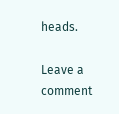heads.

Leave a comment